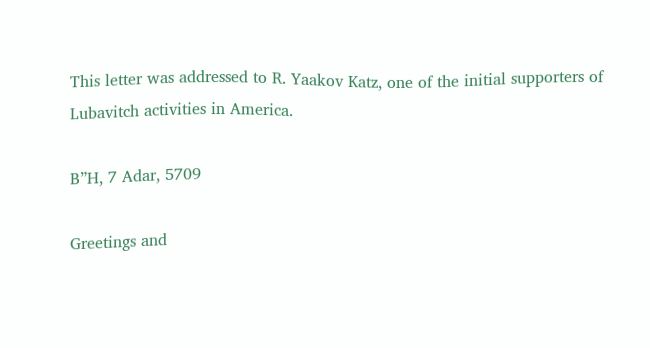This letter was addressed to R. Yaakov Katz, one of the initial supporters of Lubavitch activities in America.

B”H, 7 Adar, 5709

Greetings and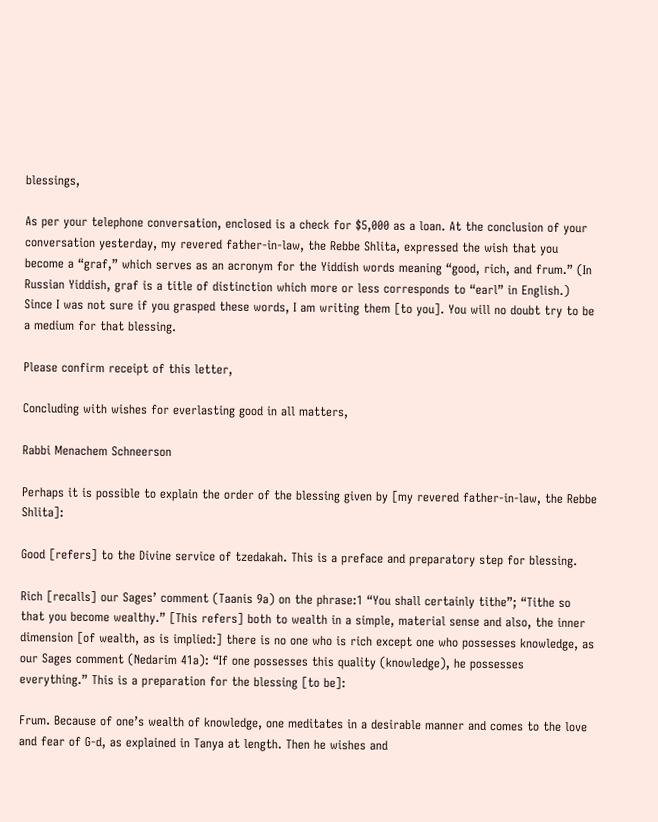blessings,

As per your telephone conversation, enclosed is a check for $5,000 as a loan. At the conclusion of your conversation yesterday, my revered father-in-law, the Rebbe Shlita, expressed the wish that you become a “graf,” which serves as an acronym for the Yiddish words meaning “good, rich, and frum.” (In Russian Yiddish, graf is a title of distinction which more or less corresponds to “earl” in English.) Since I was not sure if you grasped these words, I am writing them [to you]. You will no doubt try to be a medium for that blessing.

Please confirm receipt of this letter,

Concluding with wishes for everlasting good in all matters,

Rabbi Menachem Schneerson

Perhaps it is possible to explain the order of the blessing given by [my revered father-in-law, the Rebbe Shlita]:

Good [refers] to the Divine service of tzedakah. This is a preface and preparatory step for blessing.

Rich [recalls] our Sages’ comment (Taanis 9a) on the phrase:1 “You shall certainly tithe”; “Tithe so that you become wealthy.” [This refers] both to wealth in a simple, material sense and also, the inner dimension [of wealth, as is implied:] there is no one who is rich except one who possesses knowledge, as our Sages comment (Nedarim 41a): “If one possesses this quality (knowledge), he possesses everything.” This is a preparation for the blessing [to be]:

Frum. Because of one’s wealth of knowledge, one meditates in a desirable manner and comes to the love and fear of G‑d, as explained in Tanya at length. Then he wishes and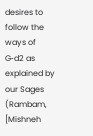desires to follow the ways of G‑d2 as explained by our Sages (Rambam, [Mishneh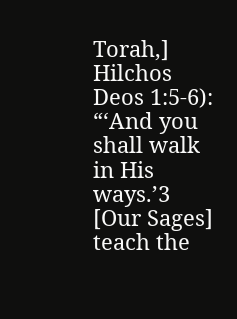Torah,] Hilchos Deos 1:5-6): “‘And you shall walk in His ways.’3 [Our Sages] teach the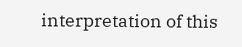interpretation of this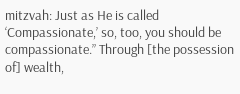mitzvah: Just as He is called ‘Compassionate,’ so, too, you should be compassionate.” Through [the possession of] wealth,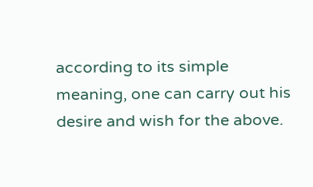according to its simple meaning, one can carry out his desire and wish for the above.